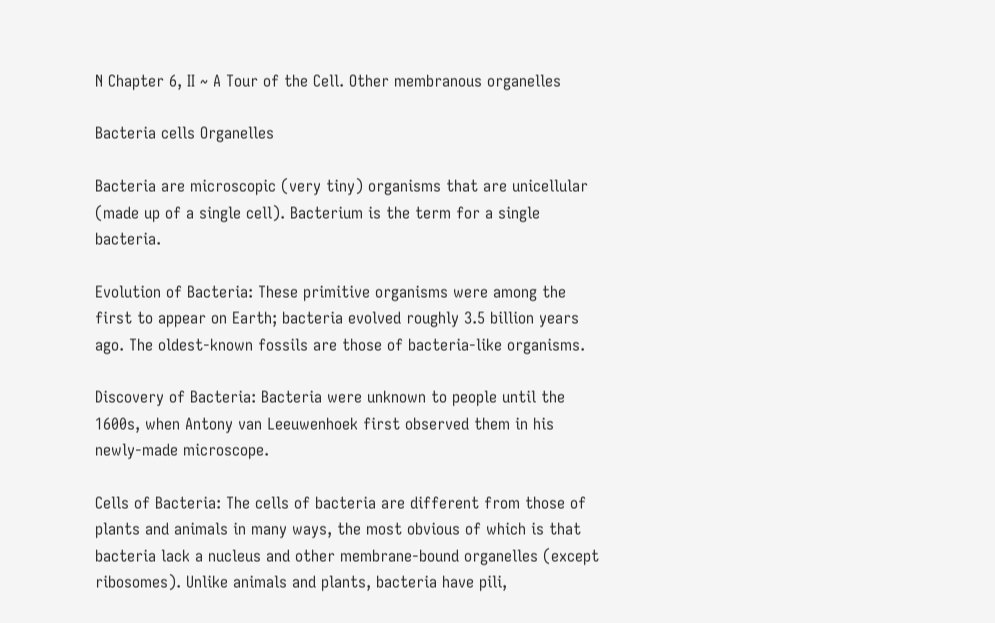N Chapter 6, II ~ A Tour of the Cell. Other membranous organelles

Bacteria cells Organelles

Bacteria are microscopic (very tiny) organisms that are unicellular (made up of a single cell). Bacterium is the term for a single bacteria.

Evolution of Bacteria: These primitive organisms were among the first to appear on Earth; bacteria evolved roughly 3.5 billion years ago. The oldest-known fossils are those of bacteria-like organisms.

Discovery of Bacteria: Bacteria were unknown to people until the 1600s, when Antony van Leeuwenhoek first observed them in his newly-made microscope.

Cells of Bacteria: The cells of bacteria are different from those of plants and animals in many ways, the most obvious of which is that bacteria lack a nucleus and other membrane-bound organelles (except ribosomes). Unlike animals and plants, bacteria have pili,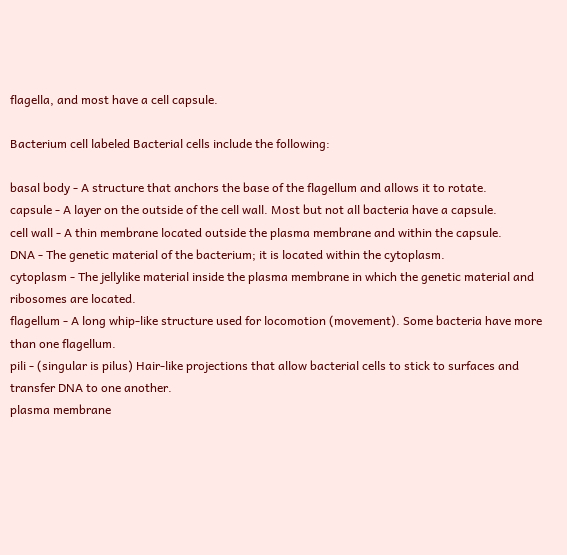flagella, and most have a cell capsule.

Bacterium cell labeled Bacterial cells include the following:

basal body - A structure that anchors the base of the flagellum and allows it to rotate.
capsule - A layer on the outside of the cell wall. Most but not all bacteria have a capsule.
cell wall - A thin membrane located outside the plasma membrane and within the capsule.
DNA - The genetic material of the bacterium; it is located within the cytoplasm.
cytoplasm - The jellylike material inside the plasma membrane in which the genetic material and ribosomes are located.
flagellum - A long whip-like structure used for locomotion (movement). Some bacteria have more than one flagellum.
pili - (singular is pilus) Hair-like projections that allow bacterial cells to stick to surfaces and transfer DNA to one another.
plasma membrane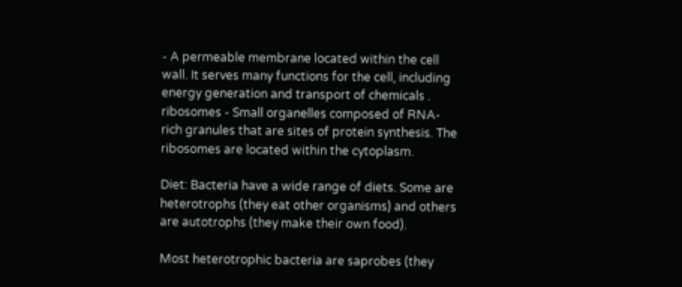- A permeable membrane located within the cell wall. It serves many functions for the cell, including energy generation and transport of chemicals .
ribosomes - Small organelles composed of RNA-rich granules that are sites of protein synthesis. The ribosomes are located within the cytoplasm.

Diet: Bacteria have a wide range of diets. Some are heterotrophs (they eat other organisms) and others are autotrophs (they make their own food).

Most heterotrophic bacteria are saprobes (they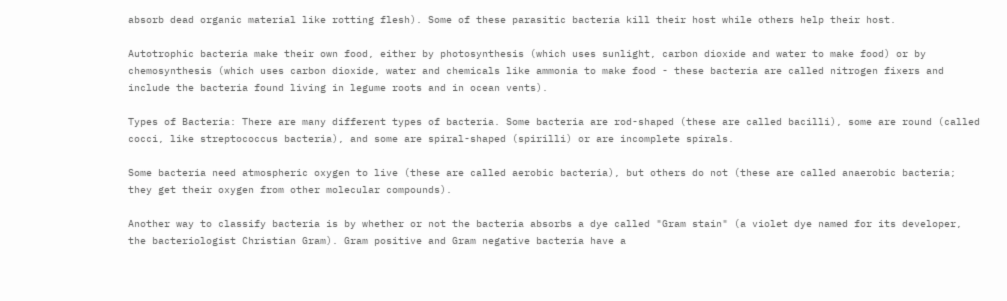absorb dead organic material like rotting flesh). Some of these parasitic bacteria kill their host while others help their host.

Autotrophic bacteria make their own food, either by photosynthesis (which uses sunlight, carbon dioxide and water to make food) or by chemosynthesis (which uses carbon dioxide, water and chemicals like ammonia to make food - these bacteria are called nitrogen fixers and include the bacteria found living in legume roots and in ocean vents).

Types of Bacteria: There are many different types of bacteria. Some bacteria are rod-shaped (these are called bacilli), some are round (called cocci, like streptococcus bacteria), and some are spiral-shaped (spirilli) or are incomplete spirals.

Some bacteria need atmospheric oxygen to live (these are called aerobic bacteria), but others do not (these are called anaerobic bacteria; they get their oxygen from other molecular compounds).

Another way to classify bacteria is by whether or not the bacteria absorbs a dye called "Gram stain" (a violet dye named for its developer, the bacteriologist Christian Gram). Gram positive and Gram negative bacteria have a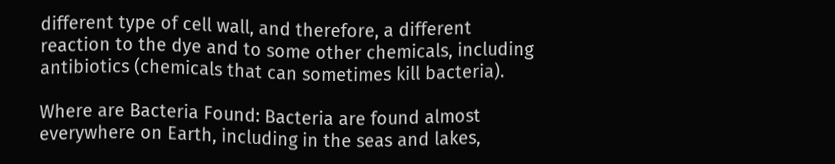different type of cell wall, and therefore, a different reaction to the dye and to some other chemicals, including antibiotics (chemicals that can sometimes kill bacteria).

Where are Bacteria Found: Bacteria are found almost everywhere on Earth, including in the seas and lakes,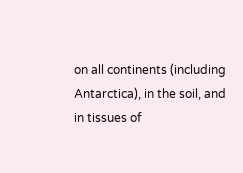on all continents (including Antarctica), in the soil, and in tissues of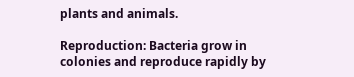plants and animals.

Reproduction: Bacteria grow in colonies and reproduce rapidly by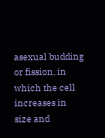asexual budding or fission, in which the cell increases in size and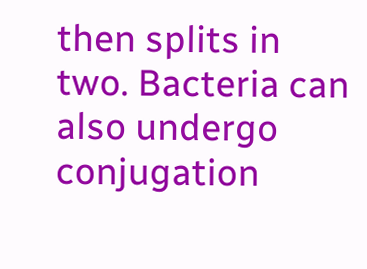then splits in two. Bacteria can also undergo conjugation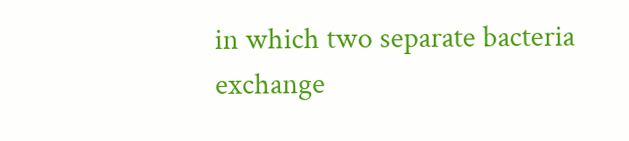in which two separate bacteria exchange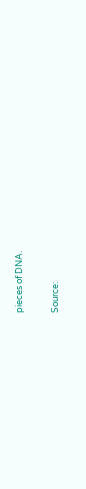pieces of DNA.

Source: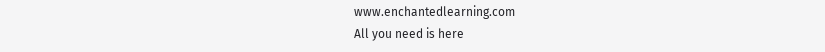www.enchantedlearning.com
All you need is here